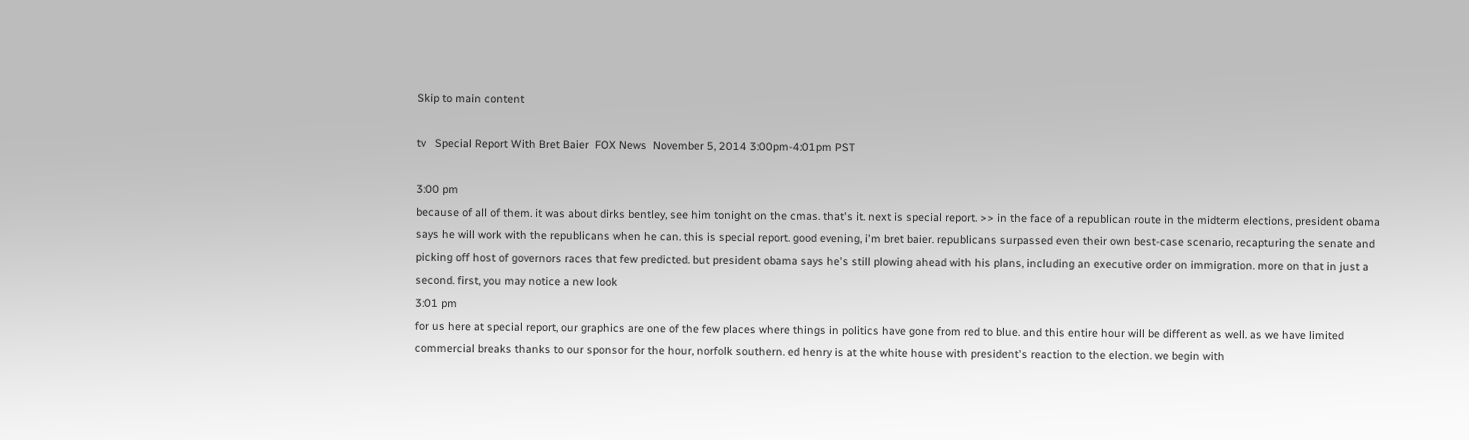Skip to main content

tv   Special Report With Bret Baier  FOX News  November 5, 2014 3:00pm-4:01pm PST

3:00 pm
because of all of them. it was about dirks bentley, see him tonight on the cmas. that's it. next is special report. >> in the face of a republican route in the midterm elections, president obama says he will work with the republicans when he can. this is special report. good evening, i'm bret baier. republicans surpassed even their own best-case scenario, recapturing the senate and picking off host of governors races that few predicted. but president obama says he's still plowing ahead with his plans, including an executive order on immigration. more on that in just a second. first, you may notice a new look
3:01 pm
for us here at special report, our graphics are one of the few places where things in politics have gone from red to blue. and this entire hour will be different as well. as we have limited commercial breaks thanks to our sponsor for the hour, norfolk southern. ed henry is at the white house with president's reaction to the election. we begin with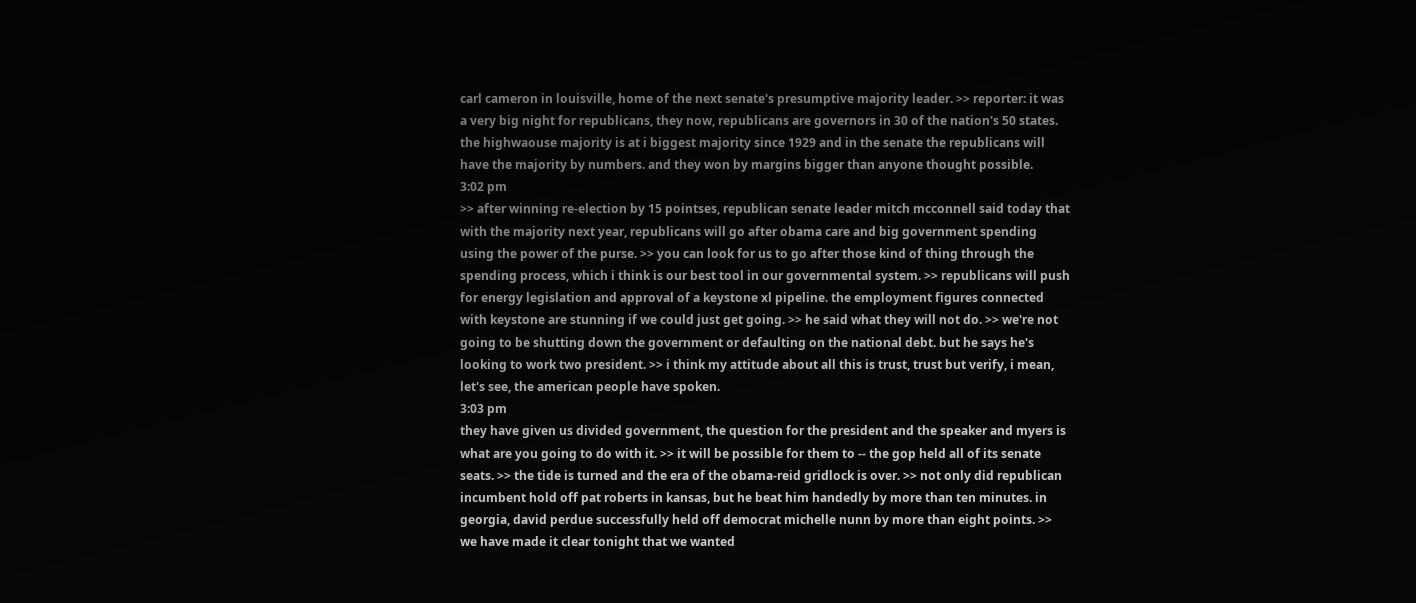carl cameron in louisville, home of the next senate's presumptive majority leader. >> reporter: it was a very big night for republicans, they now, republicans are governors in 30 of the nation's 50 states. the highwaouse majority is at i biggest majority since 1929 and in the senate the republicans will have the majority by numbers. and they won by margins bigger than anyone thought possible.
3:02 pm
>> after winning re-election by 15 pointses, republican senate leader mitch mcconnell said today that with the majority next year, republicans will go after obama care and big government spending using the power of the purse. >> you can look for us to go after those kind of thing through the spending process, which i think is our best tool in our governmental system. >> republicans will push for energy legislation and approval of a keystone xl pipeline. the employment figures connected with keystone are stunning if we could just get going. >> he said what they will not do. >> we're not going to be shutting down the government or defaulting on the national debt. but he says he's looking to work two president. >> i think my attitude about all this is trust, trust but verify, i mean, let's see, the american people have spoken.
3:03 pm
they have given us divided government, the question for the president and the speaker and myers is what are you going to do with it. >> it will be possible for them to -- the gop held all of its senate seats. >> the tide is turned and the era of the obama-reid gridlock is over. >> not only did republican incumbent hold off pat roberts in kansas, but he beat him handedly by more than ten minutes. in georgia, david perdue successfully held off democrat michelle nunn by more than eight points. >> we have made it clear tonight that we wanted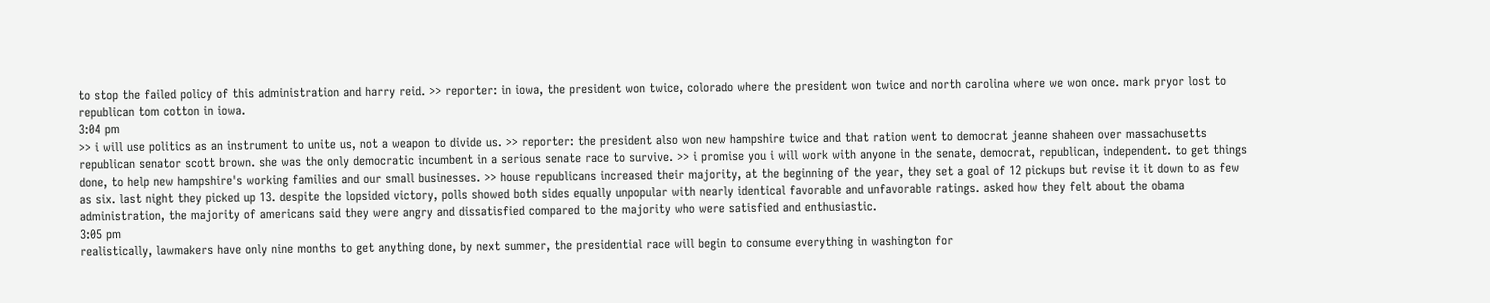to stop the failed policy of this administration and harry reid. >> reporter: in iowa, the president won twice, colorado where the president won twice and north carolina where we won once. mark pryor lost to republican tom cotton in iowa.
3:04 pm
>> i will use politics as an instrument to unite us, not a weapon to divide us. >> reporter: the president also won new hampshire twice and that ration went to democrat jeanne shaheen over massachusetts republican senator scott brown. she was the only democratic incumbent in a serious senate race to survive. >> i promise you i will work with anyone in the senate, democrat, republican, independent. to get things done, to help new hampshire's working families and our small businesses. >> house republicans increased their majority, at the beginning of the year, they set a goal of 12 pickups but revise it it down to as few as six. last night they picked up 13. despite the lopsided victory, polls showed both sides equally unpopular with nearly identical favorable and unfavorable ratings. asked how they felt about the obama administration, the majority of americans said they were angry and dissatisfied compared to the majority who were satisfied and enthusiastic.
3:05 pm
realistically, lawmakers have only nine months to get anything done, by next summer, the presidential race will begin to consume everything in washington for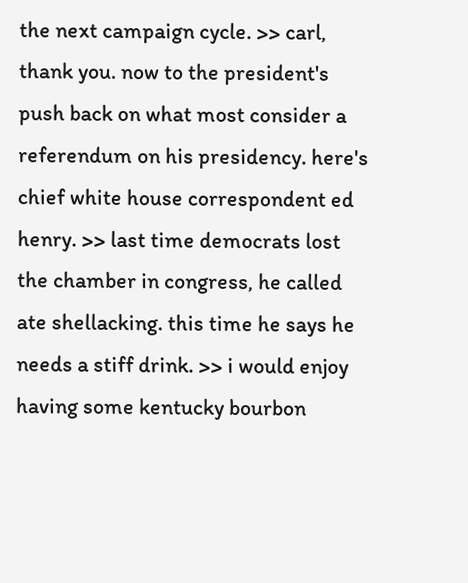the next campaign cycle. >> carl, thank you. now to the president's push back on what most consider a referendum on his presidency. here's chief white house correspondent ed henry. >> last time democrats lost the chamber in congress, he called ate shellacking. this time he says he needs a stiff drink. >> i would enjoy having some kentucky bourbon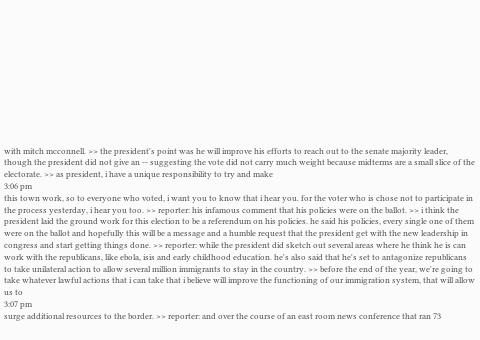with mitch mcconnell. >> the president's point was he will improve his efforts to reach out to the senate majority leader, though the president did not give an -- suggesting the vote did not carry much weight because midterms are a small slice of the electorate. >> as president, i have a unique responsibility to try and make
3:06 pm
this town work, so to everyone who voted, i want you to know that i hear you. for the voter who is chose not to participate in the process yesterday, i hear you too. >> reporter: his infamous comment that his policies were on the ballot. >> i think the president laid the ground work for this election to be a referendum on his policies. he said his policies, every single one of them were on the ballot and hopefully this will be a message and a humble request that the president get with the new leadership in congress and start getting things done. >> reporter: while the president did sketch out several areas where he think he is can work with the republicans, like ebola, isis and early childhood education. he's also said that he's set to antagonize republicans to take unilateral action to allow several million immigrants to stay in the country. >> before the end of the year, we're going to take whatever lawful actions that i can take that i believe will improve the functioning of our immigration system, that will allow us to
3:07 pm
surge additional resources to the border. >> reporter: and over the course of an east room news conference that ran 73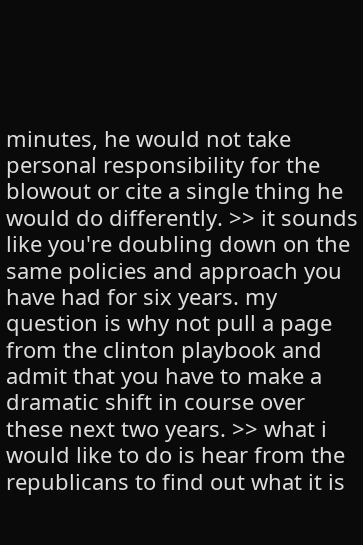minutes, he would not take personal responsibility for the blowout or cite a single thing he would do differently. >> it sounds like you're doubling down on the same policies and approach you have had for six years. my question is why not pull a page from the clinton playbook and admit that you have to make a dramatic shift in course over these next two years. >> what i would like to do is hear from the republicans to find out what it is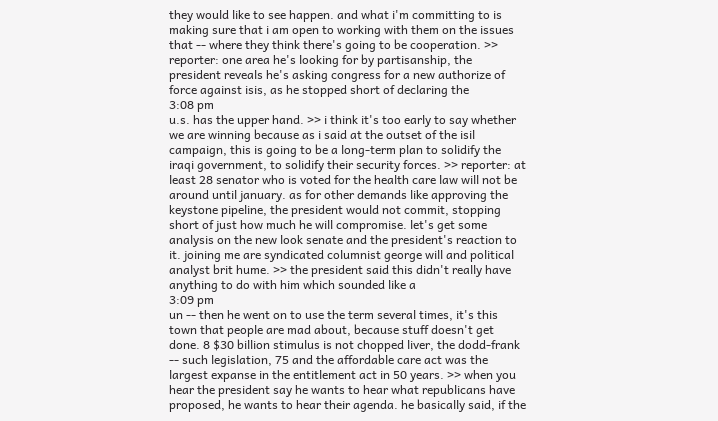they would like to see happen. and what i'm committing to is making sure that i am open to working with them on the issues that -- where they think there's going to be cooperation. >> reporter: one area he's looking for by partisanship, the president reveals he's asking congress for a new authorize of force against isis, as he stopped short of declaring the
3:08 pm
u.s. has the upper hand. >> i think it's too early to say whether we are winning because as i said at the outset of the isil campaign, this is going to be a long-term plan to solidify the iraqi government, to solidify their security forces. >> reporter: at least 28 senator who is voted for the health care law will not be around until january. as for other demands like approving the keystone pipeline, the president would not commit, stopping short of just how much he will compromise. let's get some analysis on the new look senate and the president's reaction to it. joining me are syndicated columnist george will and political analyst brit hume. >> the president said this didn't really have anything to do with him which sounded like a
3:09 pm
un -- then he went on to use the term several times, it's this town that people are mad about, because stuff doesn't get done. 8 $30 billion stimulus is not chopped liver, the dodd-frank -- such legislation, 75 and the affordable care act was the largest expanse in the entitlement act in 50 years. >> when you hear the president say he wants to hear what republicans have proposed, he wants to hear their agenda. he basically said, if the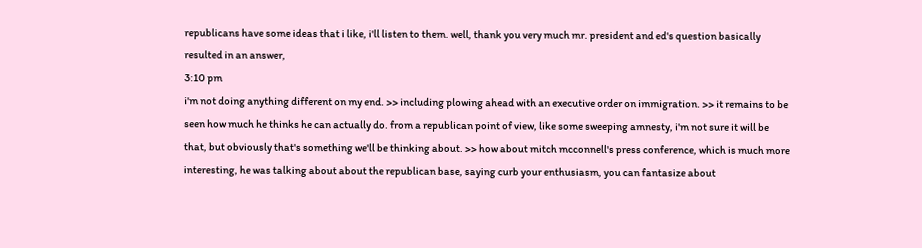republicans have some ideas that i like, i'll listen to them. well, thank you very much mr. president and ed's question basically resulted in an answer,
3:10 pm
i'm not doing anything different on my end. >> including plowing ahead with an executive order on immigration. >> it remains to be seen how much he thinks he can actually do. from a republican point of view, like some sweeping amnesty, i'm not sure it will be that, but obviously that's something we'll be thinking about. >> how about mitch mcconnell's press conference, which is much more interesting, he was talking about about the republican base, saying curb your enthusiasm, you can fantasize about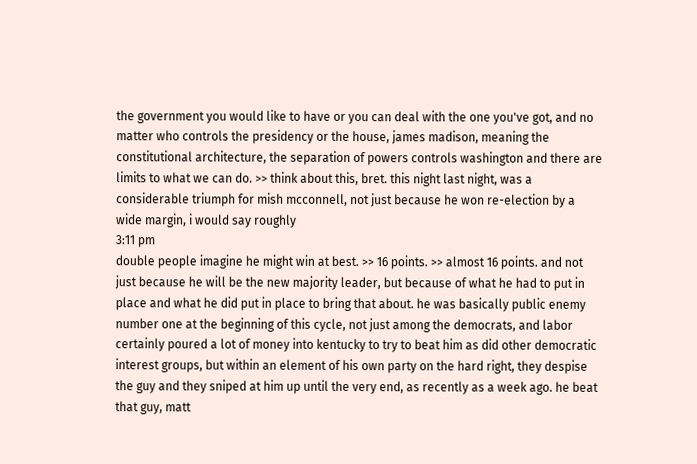the government you would like to have or you can deal with the one you've got, and no matter who controls the presidency or the house, james madison, meaning the constitutional architecture, the separation of powers controls washington and there are limits to what we can do. >> think about this, bret. this night last night, was a considerable triumph for mish mcconnell, not just because he won re-election by a wide margin, i would say roughly
3:11 pm
double people imagine he might win at best. >> 16 points. >> almost 16 points. and not just because he will be the new majority leader, but because of what he had to put in place and what he did put in place to bring that about. he was basically public enemy number one at the beginning of this cycle, not just among the democrats, and labor certainly poured a lot of money into kentucky to try to beat him as did other democratic interest groups, but within an element of his own party on the hard right, they despise the guy and they sniped at him up until the very end, as recently as a week ago. he beat that guy, matt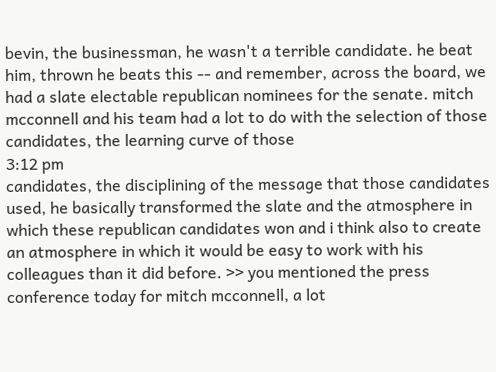bevin, the businessman, he wasn't a terrible candidate. he beat him, thrown he beats this -- and remember, across the board, we had a slate electable republican nominees for the senate. mitch mcconnell and his team had a lot to do with the selection of those candidates, the learning curve of those
3:12 pm
candidates, the disciplining of the message that those candidates used, he basically transformed the slate and the atmosphere in which these republican candidates won and i think also to create an atmosphere in which it would be easy to work with his colleagues than it did before. >> you mentioned the press conference today for mitch mcconnell, a lot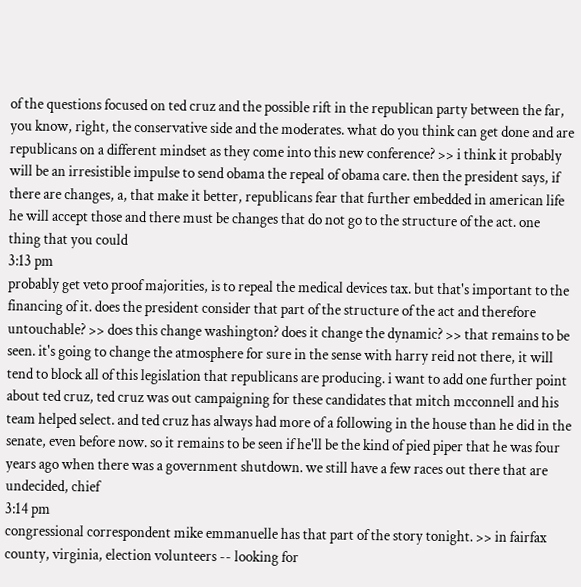of the questions focused on ted cruz and the possible rift in the republican party between the far, you know, right, the conservative side and the moderates. what do you think can get done and are republicans on a different mindset as they come into this new conference? >> i think it probably will be an irresistible impulse to send obama the repeal of obama care. then the president says, if there are changes, a, that make it better, republicans fear that further embedded in american life he will accept those and there must be changes that do not go to the structure of the act. one thing that you could
3:13 pm
probably get veto proof majorities, is to repeal the medical devices tax. but that's important to the financing of it. does the president consider that part of the structure of the act and therefore untouchable? >> does this change washington? does it change the dynamic? >> that remains to be seen. it's going to change the atmosphere for sure in the sense with harry reid not there, it will tend to block all of this legislation that republicans are producing. i want to add one further point about ted cruz, ted cruz was out campaigning for these candidates that mitch mcconnell and his team helped select. and ted cruz has always had more of a following in the house than he did in the senate, even before now. so it remains to be seen if he'll be the kind of pied piper that he was four years ago when there was a government shutdown. we still have a few races out there that are undecided, chief
3:14 pm
congressional correspondent mike emmanuelle has that part of the story tonight. >> in fairfax county, virginia, election volunteers -- looking for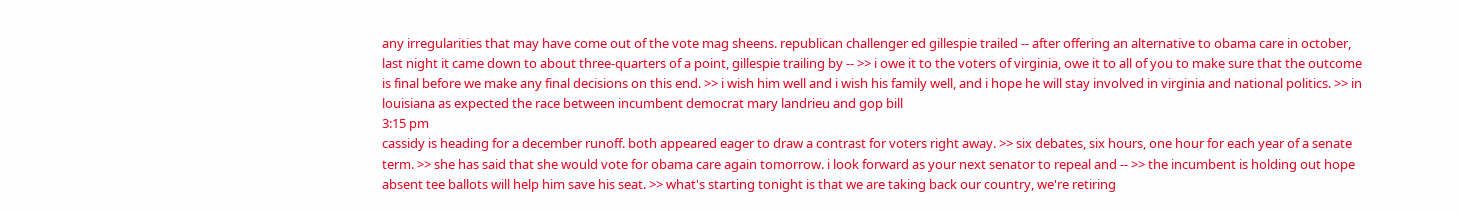any irregularities that may have come out of the vote mag sheens. republican challenger ed gillespie trailed -- after offering an alternative to obama care in october, last night it came down to about three-quarters of a point, gillespie trailing by -- >> i owe it to the voters of virginia, owe it to all of you to make sure that the outcome is final before we make any final decisions on this end. >> i wish him well and i wish his family well, and i hope he will stay involved in virginia and national politics. >> in louisiana as expected the race between incumbent democrat mary landrieu and gop bill
3:15 pm
cassidy is heading for a december runoff. both appeared eager to draw a contrast for voters right away. >> six debates, six hours, one hour for each year of a senate term. >> she has said that she would vote for obama care again tomorrow. i look forward as your next senator to repeal and -- >> the incumbent is holding out hope absent tee ballots will help him save his seat. >> what's starting tonight is that we are taking back our country, we're retiring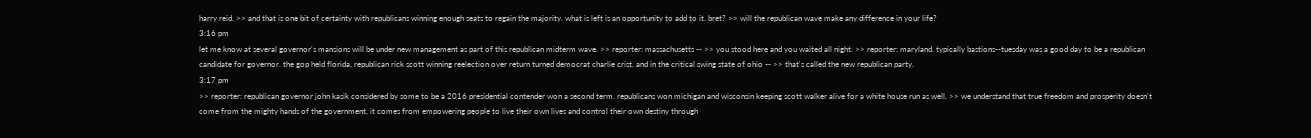harry reid. >> and that is one bit of certainty with republicans winning enough seats to regain the majority. what is left is an opportunity to add to it. bret? >> will the republican wave make any difference in your life?
3:16 pm
let me know at several governor's mansions will be under new management as part of this republican midterm wave. >> reporter: massachusetts -- >> you stood here and you waited all night. >> reporter: maryland. typically bastions--tuesday was a good day to be a republican candidate for governor. the gop held florida, republican rick scott winning reelection over return turned democrat charlie crist. and in the critical swing state of ohio -- >> that's called the new republican party.
3:17 pm
>> reporter: republican governor john kasik considered by some to be a 2016 presidential contender won a second term. republicans won michigan and wisconsin keeping scott walker alive for a white house run as well. >> we understand that true freedom and prosperity doesn't come from the mighty hands of the government, it comes from empowering people to live their own lives and control their own destiny through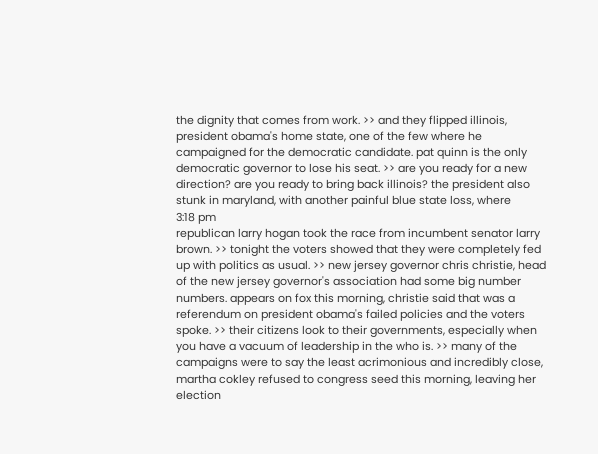the dignity that comes from work. >> and they flipped illinois, president obama's home state, one of the few where he campaigned for the democratic candidate. pat quinn is the only democratic governor to lose his seat. >> are you ready for a new direction? are you ready to bring back illinois? the president also stunk in maryland, with another painful blue state loss, where
3:18 pm
republican larry hogan took the race from incumbent senator larry brown. >> tonight the voters showed that they were completely fed up with politics as usual. >> new jersey governor chris christie, head of the new jersey governor's association had some big number numbers. appears on fox this morning, christie said that was a referendum on president obama's failed policies and the voters spoke. >> their citizens look to their governments, especially when you have a vacuum of leadership in the who is. >> many of the campaigns were to say the least acrimonious and incredibly close, martha cokley refused to congress seed this morning, leaving her election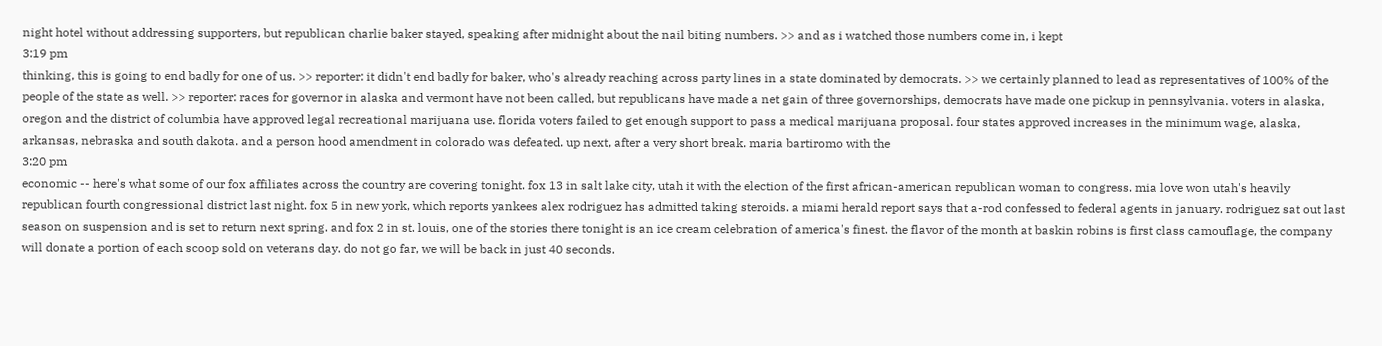night hotel without addressing supporters, but republican charlie baker stayed, speaking after midnight about the nail biting numbers. >> and as i watched those numbers come in, i kept
3:19 pm
thinking, this is going to end badly for one of us. >> reporter: it didn't end badly for baker, who's already reaching across party lines in a state dominated by democrats. >> we certainly planned to lead as representatives of 100% of the people of the state as well. >> reporter: races for governor in alaska and vermont have not been called, but republicans have made a net gain of three governorships, democrats have made one pickup in pennsylvania. voters in alaska, oregon and the district of columbia have approved legal recreational marijuana use. florida voters failed to get enough support to pass a medical marijuana proposal. four states approved increases in the minimum wage, alaska, arkansas, nebraska and south dakota. and a person hood amendment in colorado was defeated. up next, after a very short break. maria bartiromo with the
3:20 pm
economic -- here's what some of our fox affiliates across the country are covering tonight. fox 13 in salt lake city, utah it with the election of the first african-american republican woman to congress. mia love won utah's heavily republican fourth congressional district last night. fox 5 in new york, which reports yankees alex rodriguez has admitted taking steroids. a miami herald report says that a-rod confessed to federal agents in january. rodriguez sat out last season on suspension and is set to return next spring. and fox 2 in st. louis, one of the stories there tonight is an ice cream celebration of america's finest. the flavor of the month at baskin robins is first class camouflage, the company will donate a portion of each scoop sold on veterans day. do not go far, we will be back in just 40 seconds.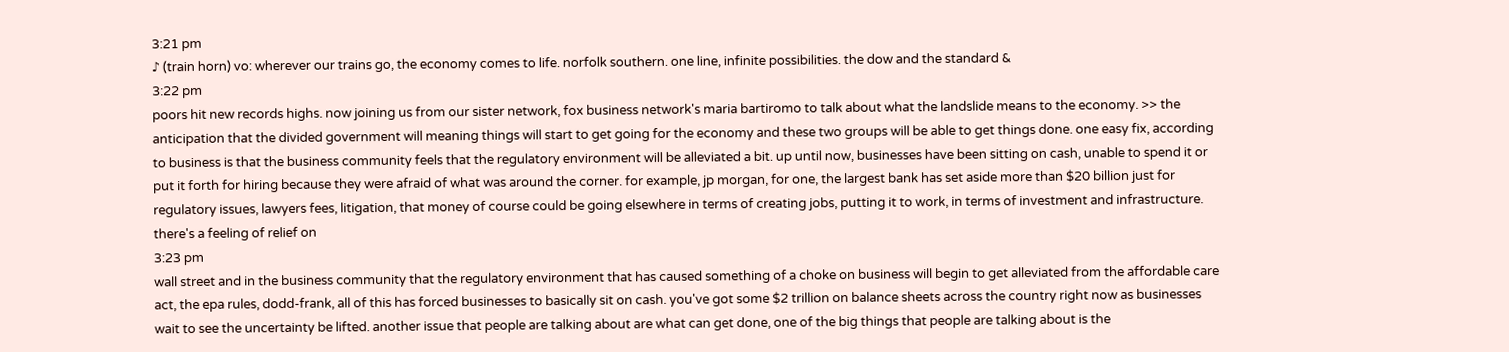3:21 pm
♪ (train horn) vo: wherever our trains go, the economy comes to life. norfolk southern. one line, infinite possibilities. the dow and the standard &
3:22 pm
poors hit new records highs. now joining us from our sister network, fox business network's maria bartiromo to talk about what the landslide means to the economy. >> the anticipation that the divided government will meaning things will start to get going for the economy and these two groups will be able to get things done. one easy fix, according to business is that the business community feels that the regulatory environment will be alleviated a bit. up until now, businesses have been sitting on cash, unable to spend it or put it forth for hiring because they were afraid of what was around the corner. for example, jp morgan, for one, the largest bank has set aside more than $20 billion just for regulatory issues, lawyers fees, litigation, that money of course could be going elsewhere in terms of creating jobs, putting it to work, in terms of investment and infrastructure. there's a feeling of relief on
3:23 pm
wall street and in the business community that the regulatory environment that has caused something of a choke on business will begin to get alleviated from the affordable care act, the epa rules, dodd-frank, all of this has forced businesses to basically sit on cash. you've got some $2 trillion on balance sheets across the country right now as businesses wait to see the uncertainty be lifted. another issue that people are talking about are what can get done, one of the big things that people are talking about is the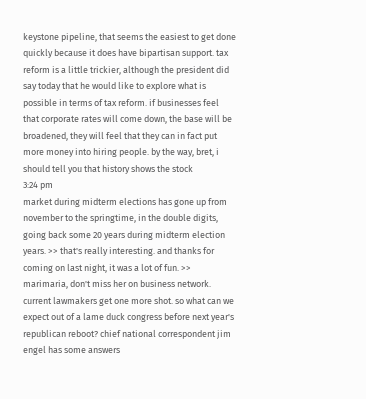keystone pipeline, that seems the easiest to get done quickly because it does have bipartisan support. tax reform is a little trickier, although the president did say today that he would like to explore what is possible in terms of tax reform. if businesses feel that corporate rates will come down, the base will be broadened, they will feel that they can in fact put more money into hiring people. by the way, bret, i should tell you that history shows the stock
3:24 pm
market during midterm elections has gone up from november to the springtime, in the double digits, going back some 20 years during midterm election years. >> that's really interesting. and thanks for coming on last night, it was a lot of fun. >> marimaria, don't miss her on business network. current lawmakers get one more shot. so what can we expect out of a lame duck congress before next year's republican reboot? chief national correspondent jim engel has some answers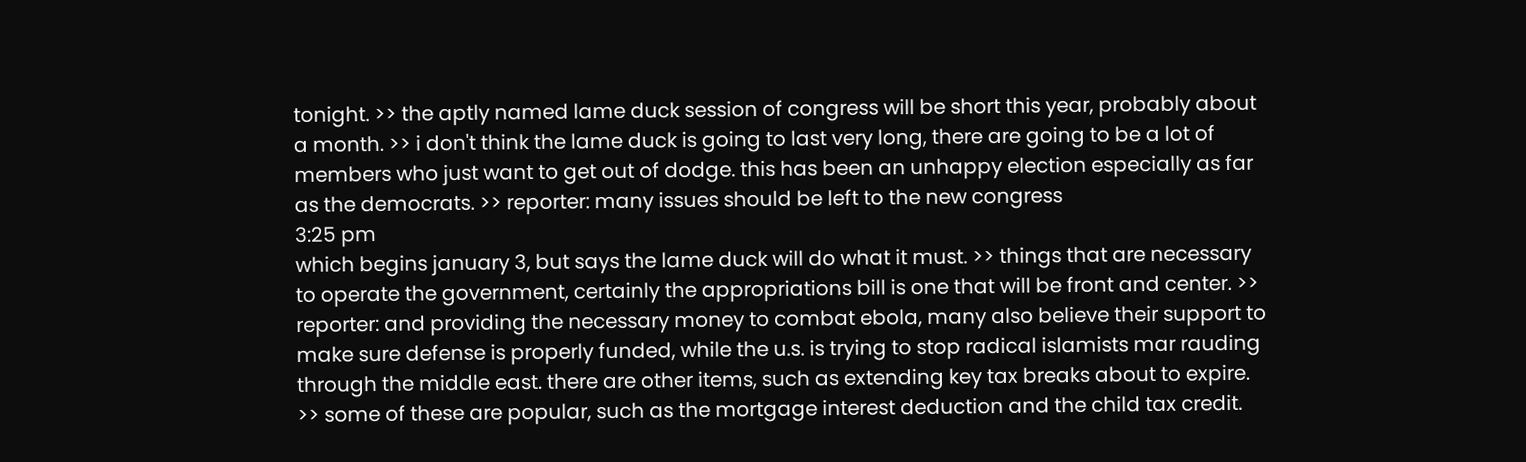tonight. >> the aptly named lame duck session of congress will be short this year, probably about a month. >> i don't think the lame duck is going to last very long, there are going to be a lot of members who just want to get out of dodge. this has been an unhappy election especially as far as the democrats. >> reporter: many issues should be left to the new congress
3:25 pm
which begins january 3, but says the lame duck will do what it must. >> things that are necessary to operate the government, certainly the appropriations bill is one that will be front and center. >> reporter: and providing the necessary money to combat ebola, many also believe their support to make sure defense is properly funded, while the u.s. is trying to stop radical islamists mar rauding through the middle east. there are other items, such as extending key tax breaks about to expire. >> some of these are popular, such as the mortgage interest deduction and the child tax credit.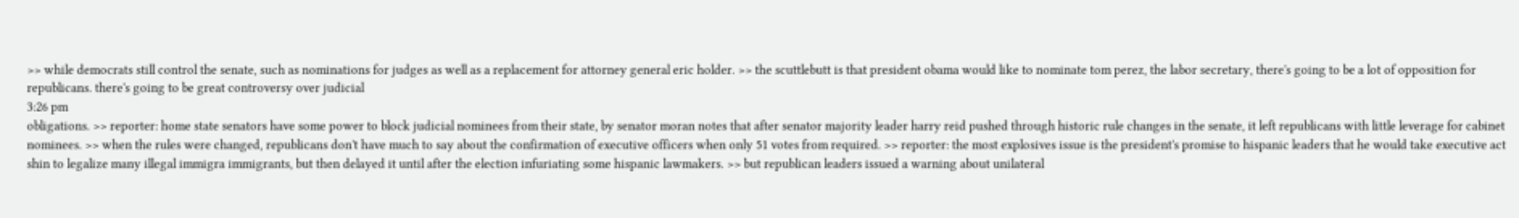>> while democrats still control the senate, such as nominations for judges as well as a replacement for attorney general eric holder. >> the scuttlebutt is that president obama would like to nominate tom perez, the labor secretary, there's going to be a lot of opposition for republicans. there's going to be great controversy over judicial
3:26 pm
obligations. >> reporter: home state senators have some power to block judicial nominees from their state, by senator moran notes that after senator majority leader harry reid pushed through historic rule changes in the senate, it left republicans with little leverage for cabinet nominees. >> when the rules were changed, republicans don't have much to say about the confirmation of executive officers when only 51 votes from required. >> reporter: the most explosives issue is the president's promise to hispanic leaders that he would take executive act shin to legalize many illegal immigra immigrants, but then delayed it until after the election infuriating some hispanic lawmakers. >> but republican leaders issued a warning about unilateral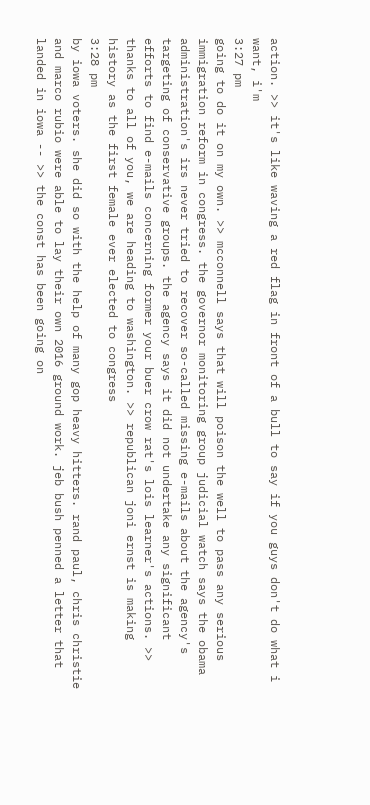action. >> it's like waving a red flag in front of a bull to say if you guys don't do what i want, i'm
3:27 pm
going to do it on my own. >> mcconnell says that will poison the well to pass any serious immigration reform in congress. the governor monitoring group judicial watch says the obama administration's irs never tried to recover so-called missing e-mails about the agency's targeting of conservative groups. the agency says it did not undertake any significant efforts to find e-mails concerning former your buer crow rat's lois learner's actions. >> thanks to all of you, we are heading to washington. >> republican joni ernst is making history as the first female ever elected to congress
3:28 pm
by iowa voters. she did so with the help of many gop heavy hitters. rand paul, chris christie and marco rubio were able to lay their own 2016 ground work. jeb bush penned a letter that landed in iowa -- >> the const has been going on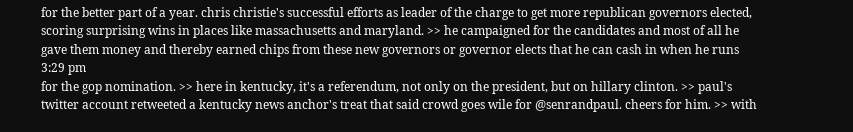for the better part of a year. chris christie's successful efforts as leader of the charge to get more republican governors elected, scoring surprising wins in places like massachusetts and maryland. >> he campaigned for the candidates and most of all he gave them money and thereby earned chips from these new governors or governor elects that he can cash in when he runs
3:29 pm
for the gop nomination. >> here in kentucky, it's a referendum, not only on the president, but on hillary clinton. >> paul's twitter account retweeted a kentucky news anchor's treat that said crowd goes wile for @senrandpaul. cheers for him. >> with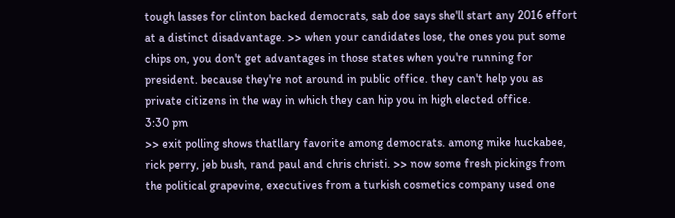tough lasses for clinton backed democrats, sab doe says she'll start any 2016 effort at a distinct disadvantage. >> when your candidates lose, the ones you put some chips on, you don't get advantages in those states when you're running for president. because they're not around in public office. they can't help you as private citizens in the way in which they can hip you in high elected office.
3:30 pm
>> exit polling shows thatllary favorite among democrats. among mike huckabee, rick perry, jeb bush, rand paul and chris christi. >> now some fresh pickings from the political grapevine, executives from a turkish cosmetics company used one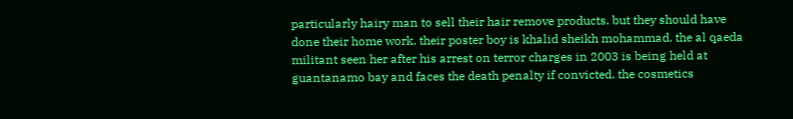particularly hairy man to sell their hair remove products. but they should have done their home work. their poster boy is khalid sheikh mohammad. the al qaeda militant seen her after his arrest on terror charges in 2003 is being held at guantanamo bay and faces the death penalty if convicted. the cosmetics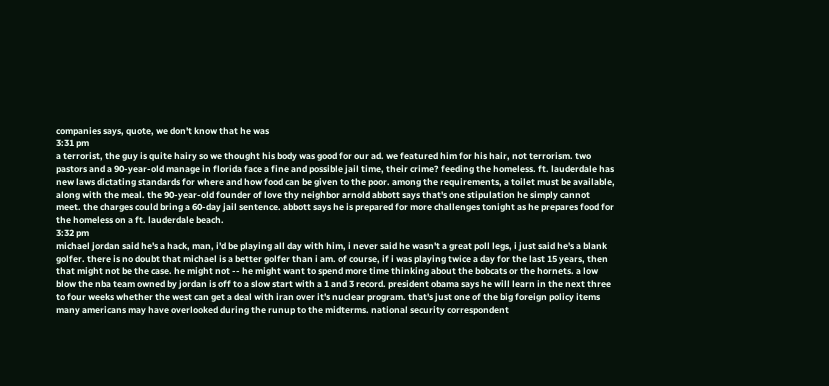companies says, quote, we don't know that he was
3:31 pm
a terrorist, the guy is quite hairy so we thought his body was good for our ad. we featured him for his hair, not terrorism. two pastors and a 90-year-old manage in florida face a fine and possible jail time, their crime? feeding the homeless. ft. lauderdale has new laws dictating standards for where and how food can be given to the poor. among the requirements, a toilet must be available, along with the meal. the 90-year-old founder of love thy neighbor arnold abbott says that's one stipulation he simply cannot meet. the charges could bring a 60-day jail sentence. abbott says he is prepared for more challenges tonight as he prepares food for the homeless on a ft. lauderdale beach.
3:32 pm
michael jordan said he's a hack, man, i'd be playing all day with him, i never said he wasn't a great poll legs, i just said he's a blank golfer. there is no doubt that michael is a better golfer than i am. of course, if i was playing twice a day for the last 15 years, then that might not be the case. he might not -- he might want to spend more time thinking about the bobcats or the hornets. a low blow the nba team owned by jordan is off to a slow start with a 1 and 3 record. president obama says he will learn in the next three to four weeks whether the west can get a deal with iran over it's nuclear program. that's just one of the big foreign policy items many americans may have overlooked during the runup to the midterms. national security correspondent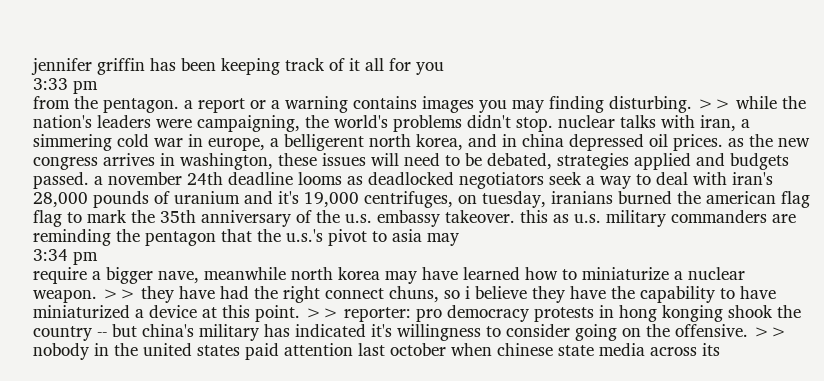jennifer griffin has been keeping track of it all for you
3:33 pm
from the pentagon. a report or a warning contains images you may finding disturbing. >> while the nation's leaders were campaigning, the world's problems didn't stop. nuclear talks with iran, a simmering cold war in europe, a belligerent north korea, and in china depressed oil prices. as the new congress arrives in washington, these issues will need to be debated, strategies applied and budgets passed. a november 24th deadline looms as deadlocked negotiators seek a way to deal with iran's 28,000 pounds of uranium and it's 19,000 centrifuges, on tuesday, iranians burned the american flag flag to mark the 35th anniversary of the u.s. embassy takeover. this as u.s. military commanders are reminding the pentagon that the u.s.'s pivot to asia may
3:34 pm
require a bigger nave, meanwhile north korea may have learned how to miniaturize a nuclear weapon. >> they have had the right connect chuns, so i believe they have the capability to have miniaturized a device at this point. >> reporter: pro democracy protests in hong konging shook the country -- but china's military has indicated it's willingness to consider going on the offensive. >> nobody in the united states paid attention last october when chinese state media across its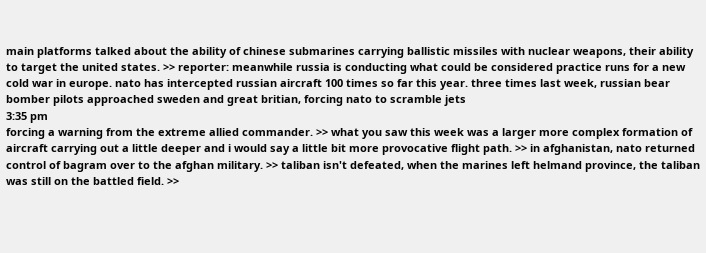main platforms talked about the ability of chinese submarines carrying ballistic missiles with nuclear weapons, their ability to target the united states. >> reporter: meanwhile russia is conducting what could be considered practice runs for a new cold war in europe. nato has intercepted russian aircraft 100 times so far this year. three times last week, russian bear bomber pilots approached sweden and great britian, forcing nato to scramble jets
3:35 pm
forcing a warning from the extreme allied commander. >> what you saw this week was a larger more complex formation of aircraft carrying out a little deeper and i would say a little bit more provocative flight path. >> in afghanistan, nato returned control of bagram over to the afghan military. >> taliban isn't defeated, when the marines left helmand province, the taliban was still on the battled field. >>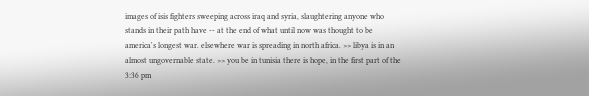images of isis fighters sweeping across iraq and syria, slaughtering anyone who stands in their path have -- at the end of what until now was thought to be america's longest war. elsewhere war is spreading in north africa. >> libya is in an almost ungovernable state. >> you be in tunisia there is hope, in the first part of the
3:36 pm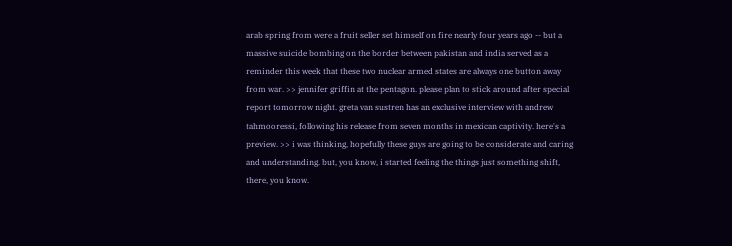arab spring from were a fruit seller set himself on fire nearly four years ago -- but a massive suicide bombing on the border between pakistan and india served as a reminder this week that these two nuclear armed states are always one button away from war. >> jennifer griffin at the pentagon. please plan to stick around after special report tomorrow night. greta van sustren has an exclusive interview with andrew tahmooressi, following his release from seven months in mexican captivity. here's a preview. >> i was thinking, hopefully these guys are going to be considerate and caring and understanding. but, you know, i started feeling the things just something shift, there, you know.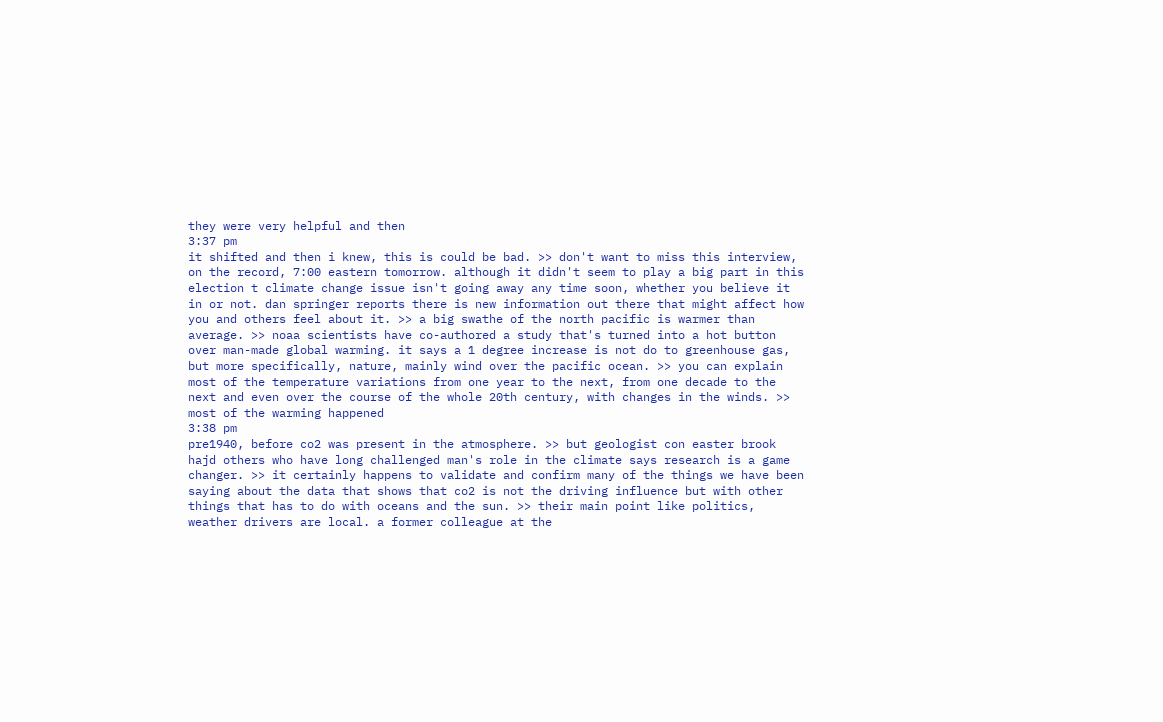they were very helpful and then
3:37 pm
it shifted and then i knew, this is could be bad. >> don't want to miss this interview, on the record, 7:00 eastern tomorrow. although it didn't seem to play a big part in this election t climate change issue isn't going away any time soon, whether you believe it in or not. dan springer reports there is new information out there that might affect how you and others feel about it. >> a big swathe of the north pacific is warmer than average. >> noaa scientists have co-authored a study that's turned into a hot button over man-made global warming. it says a 1 degree increase is not do to greenhouse gas, but more specifically, nature, mainly wind over the pacific ocean. >> you can explain most of the temperature variations from one year to the next, from one decade to the next and even over the course of the whole 20th century, with changes in the winds. >> most of the warming happened
3:38 pm
pre1940, before co2 was present in the atmosphere. >> but geologist con easter brook hajd others who have long challenged man's role in the climate says research is a game changer. >> it certainly happens to validate and confirm many of the things we have been saying about the data that shows that co2 is not the driving influence but with other things that has to do with oceans and the sun. >> their main point like politics, weather drivers are local. a former colleague at the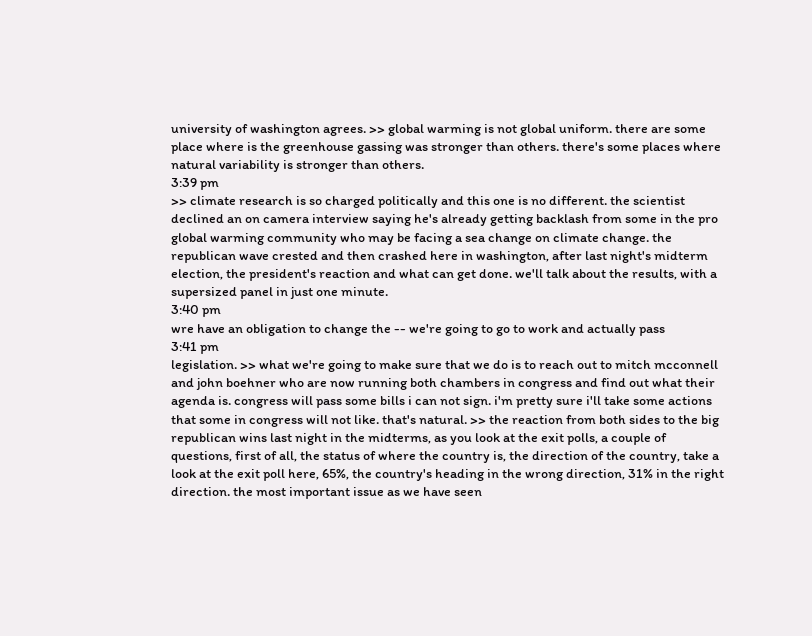university of washington agrees. >> global warming is not global uniform. there are some place where is the greenhouse gassing was stronger than others. there's some places where natural variability is stronger than others.
3:39 pm
>> climate research is so charged politically and this one is no different. the scientist declined an on camera interview saying he's already getting backlash from some in the pro global warming community who may be facing a sea change on climate change. the republican wave crested and then crashed here in washington, after last night's midterm election, the president's reaction and what can get done. we'll talk about the results, with a supersized panel in just one minute.
3:40 pm
wre have an obligation to change the -- we're going to go to work and actually pass
3:41 pm
legislation. >> what we're going to make sure that we do is to reach out to mitch mcconnell and john boehner who are now running both chambers in congress and find out what their agenda is. congress will pass some bills i can not sign. i'm pretty sure i'll take some actions that some in congress will not like. that's natural. >> the reaction from both sides to the big republican wins last night in the midterms, as you look at the exit polls, a couple of questions, first of all, the status of where the country is, the direction of the country, take a look at the exit poll here, 65%, the country's heading in the wrong direction, 31% in the right direction. the most important issue as we have seen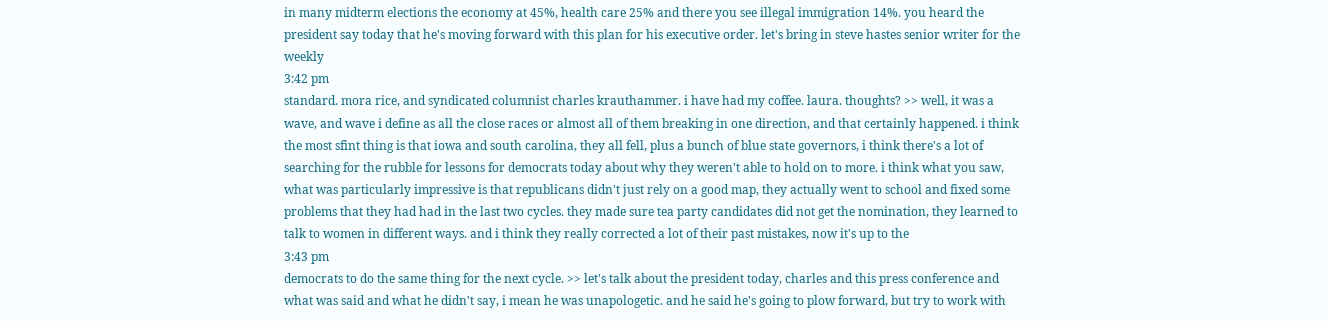in many midterm elections the economy at 45%, health care 25% and there you see illegal immigration 14%. you heard the president say today that he's moving forward with this plan for his executive order. let's bring in steve hastes senior writer for the weekly
3:42 pm
standard. mora rice, and syndicated columnist charles krauthammer. i have had my coffee. laura. thoughts? >> well, it was a wave, and wave i define as all the close races or almost all of them breaking in one direction, and that certainly happened. i think the most sfint thing is that iowa and south carolina, they all fell, plus a bunch of blue state governors, i think there's a lot of searching for the rubble for lessons for democrats today about why they weren't able to hold on to more. i think what you saw, what was particularly impressive is that republicans didn't just rely on a good map, they actually went to school and fixed some problems that they had had in the last two cycles. they made sure tea party candidates did not get the nomination, they learned to talk to women in different ways. and i think they really corrected a lot of their past mistakes, now it's up to the
3:43 pm
democrats to do the same thing for the next cycle. >> let's talk about the president today, charles and this press conference and what was said and what he didn't say, i mean he was unapologetic. and he said he's going to plow forward, but try to work with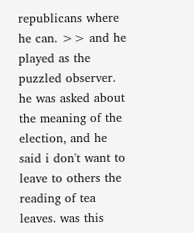republicans where he can. >> and he played as the puzzled observer. he was asked about the meaning of the election, and he said i don't want to leave to others the reading of tea leaves. was this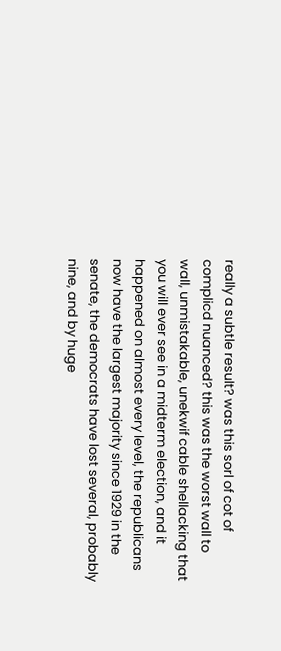really a subtle result? was this sorl of cot of complicd nuanced? this was the worst wall to wall, unmistakable, unekwif cable shellacking that you will ever see in a midterm election, and it happened on almost every level, the republicans now have the largest majority since 1929 in the senate, the democrats have lost several, probably nine, and by huge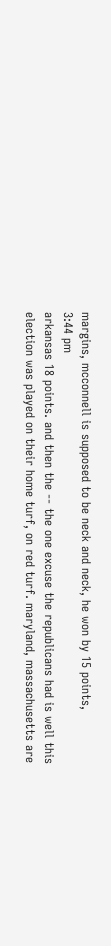margins, mcconnell is supposed to be neck and neck, he won by 15 points,
3:44 pm
arkansas 18 points. and then the -- the one excuse the republicans had is well this election was played on their home turf, on red turf. maryland, massachusetts are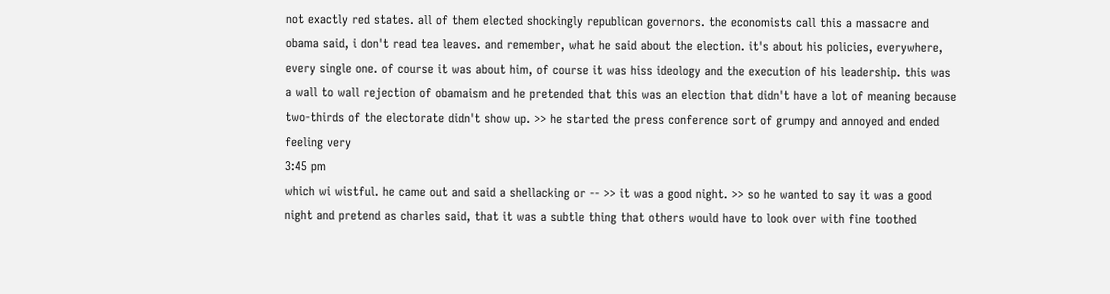not exactly red states. all of them elected shockingly republican governors. the economists call this a massacre and obama said, i don't read tea leaves. and remember, what he said about the election. it's about his policies, everywhere, every single one. of course it was about him, of course it was hiss ideology and the execution of his leadership. this was a wall to wall rejection of obamaism and he pretended that this was an election that didn't have a lot of meaning because two-thirds of the electorate didn't show up. >> he started the press conference sort of grumpy and annoyed and ended feeling very
3:45 pm
which wi wistful. he came out and said a shellacking or -- >> it was a good night. >> so he wanted to say it was a good night and pretend as charles said, that it was a subtle thing that others would have to look over with fine toothed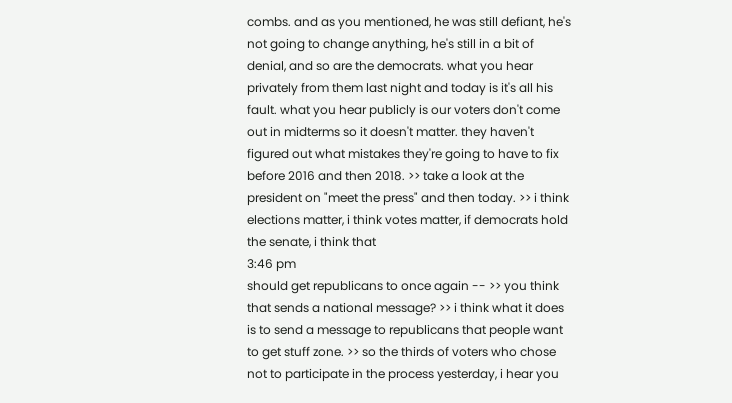combs. and as you mentioned, he was still defiant, he's not going to change anything, he's still in a bit of denial, and so are the democrats. what you hear privately from them last night and today is it's all his fault. what you hear publicly is our voters don't come out in midterms so it doesn't matter. they haven't figured out what mistakes they're going to have to fix before 2016 and then 2018. >> take a look at the president on "meet the press" and then today. >> i think elections matter, i think votes matter, if democrats hold the senate, i think that
3:46 pm
should get republicans to once again -- >> you think that sends a national message? >> i think what it does is to send a message to republicans that people want to get stuff zone. >> so the thirds of voters who chose not to participate in the process yesterday, i hear you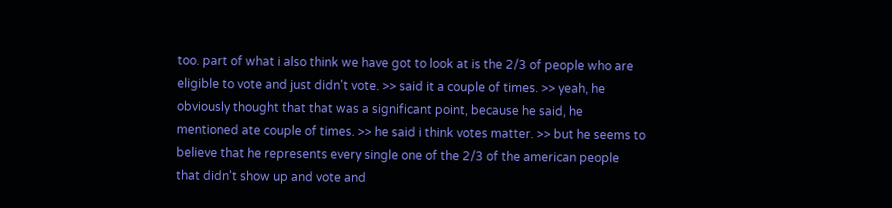too. part of what i also think we have got to look at is the 2/3 of people who are eligible to vote and just didn't vote. >> said it a couple of times. >> yeah, he obviously thought that that was a significant point, because he said, he mentioned ate couple of times. >> he said i think votes matter. >> but he seems to believe that he represents every single one of the 2/3 of the american people that didn't show up and vote and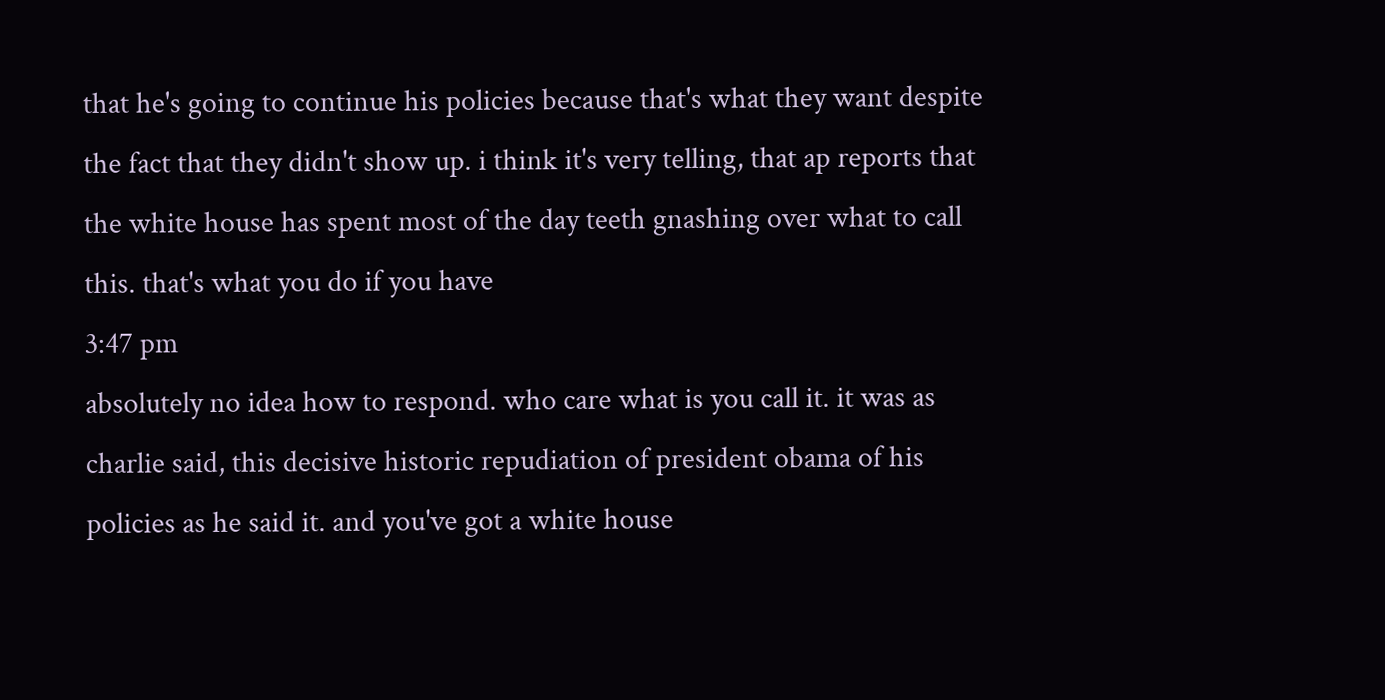that he's going to continue his policies because that's what they want despite the fact that they didn't show up. i think it's very telling, that ap reports that the white house has spent most of the day teeth gnashing over what to call this. that's what you do if you have
3:47 pm
absolutely no idea how to respond. who care what is you call it. it was as charlie said, this decisive historic repudiation of president obama of his policies as he said it. and you've got a white house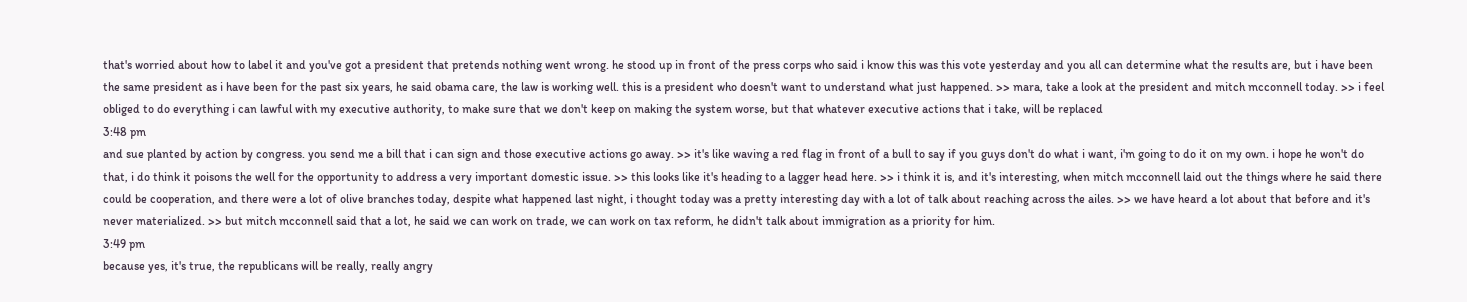that's worried about how to label it and you've got a president that pretends nothing went wrong. he stood up in front of the press corps who said i know this was this vote yesterday and you all can determine what the results are, but i have been the same president as i have been for the past six years, he said obama care, the law is working well. this is a president who doesn't want to understand what just happened. >> mara, take a look at the president and mitch mcconnell today. >> i feel obliged to do everything i can lawful with my executive authority, to make sure that we don't keep on making the system worse, but that whatever executive actions that i take, will be replaced
3:48 pm
and sue planted by action by congress. you send me a bill that i can sign and those executive actions go away. >> it's like waving a red flag in front of a bull to say if you guys don't do what i want, i'm going to do it on my own. i hope he won't do that, i do think it poisons the well for the opportunity to address a very important domestic issue. >> this looks like it's heading to a lagger head here. >> i think it is, and it's interesting, when mitch mcconnell laid out the things where he said there could be cooperation, and there were a lot of olive branches today, despite what happened last night, i thought today was a pretty interesting day with a lot of talk about reaching across the ailes. >> we have heard a lot about that before and it's never materialized. >> but mitch mcconnell said that a lot, he said we can work on trade, we can work on tax reform, he didn't talk about immigration as a priority for him.
3:49 pm
because yes, it's true, the republicans will be really, really angry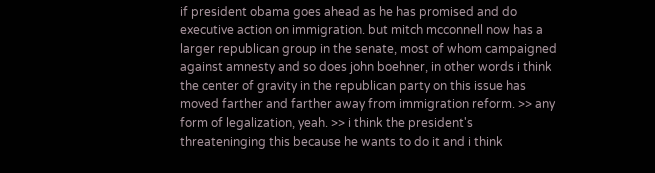if president obama goes ahead as he has promised and do executive action on immigration. but mitch mcconnell now has a larger republican group in the senate, most of whom campaigned against amnesty and so does john boehner, in other words i think the center of gravity in the republican party on this issue has moved farther and farther away from immigration reform. >> any form of legalization, yeah. >> i think the president's threateninging this because he wants to do it and i think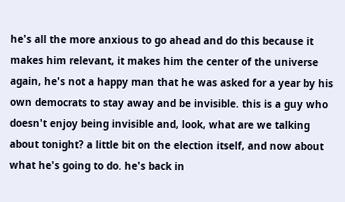he's all the more anxious to go ahead and do this because it makes him relevant, it makes him the center of the universe again, he's not a happy man that he was asked for a year by his own democrats to stay away and be invisible. this is a guy who doesn't enjoy being invisible and, look, what are we talking about tonight? a little bit on the election itself, and now about what he's going to do. he's back in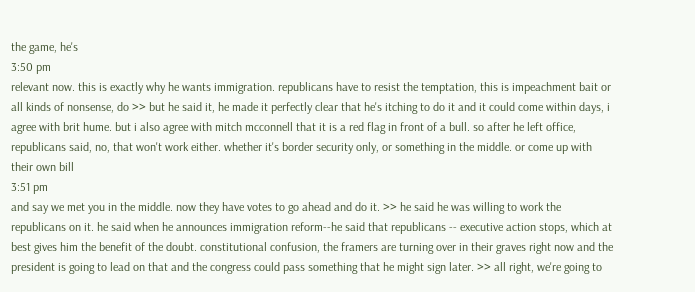the game, he's
3:50 pm
relevant now. this is exactly why he wants immigration. republicans have to resist the temptation, this is impeachment bait or all kinds of nonsense, do >> but he said it, he made it perfectly clear that he's itching to do it and it could come within days, i agree with brit hume. but i also agree with mitch mcconnell that it is a red flag in front of a bull. so after he left office, republicans said, no, that won't work either. whether it's border security only, or something in the middle. or come up with their own bill
3:51 pm
and say we met you in the middle. now they have votes to go ahead and do it. >> he said he was willing to work the republicans on it. he said when he announces immigration reform--he said that republicans -- executive action stops, which at best gives him the benefit of the doubt. constitutional confusion, the framers are turning over in their graves right now and the president is going to lead on that and the congress could pass something that he might sign later. >> all right, we're going to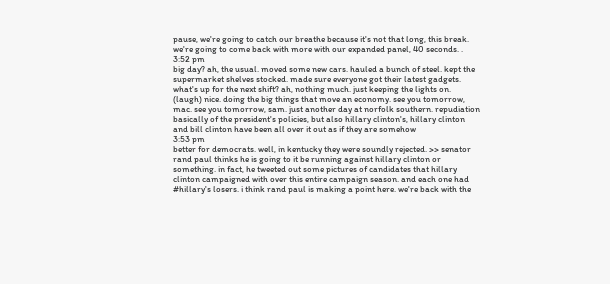pause, we're going to catch our breathe because it's not that long, this break. we're going to come back with more with our expanded panel, 40 seconds. .
3:52 pm
big day? ah, the usual. moved some new cars. hauled a bunch of steel. kept the supermarket shelves stocked. made sure everyone got their latest gadgets. what's up for the next shift? ah, nothing much. just keeping the lights on. (laugh) nice. doing the big things that move an economy. see you tomorrow, mac. see you tomorrow, sam. just another day at norfolk southern. repudiation basically of the president's policies, but also hillary clinton's, hillary clinton and bill clinton have been all over it out as if they are somehow
3:53 pm
better for democrats. well, in kentucky they were soundly rejected. >> senator rand paul thinks he is going to it be running against hillary clinton or something. in fact, he tweeted out some pictures of candidates that hillary clinton campaigned with over this entire campaign season. and each one had #hillary's losers. i think rand paul is making a point here. we're back with the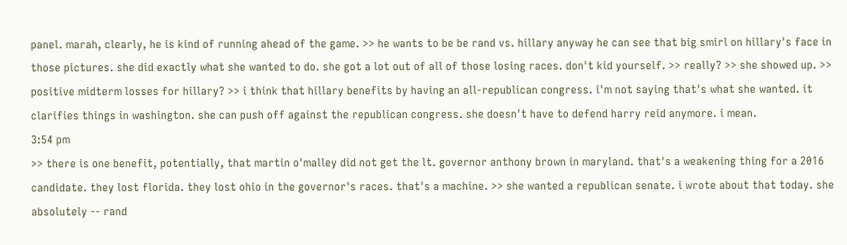panel. marah, clearly, he is kind of running ahead of the game. >> he wants to be be rand vs. hillary anyway he can see that big smirl on hillary's face in those pictures. she did exactly what she wanted to do. she got a lot out of all of those losing races. don't kid yourself. >> really? >> she showed up. >> positive midterm losses for hillary? >> i think that hillary benefits by having an all-republican congress. i'm not saying that's what she wanted. it clarifies things in washington. she can push off against the republican congress. she doesn't have to defend harry reid anymore. i mean.
3:54 pm
>> there is one benefit, potentially, that martin o'malley did not get the lt. governor anthony brown in maryland. that's a weakening thing for a 2016 candidate. they lost florida. they lost ohio in the governor's races. that's a machine. >> she wanted a republican senate. i wrote about that today. she absolutely -- rand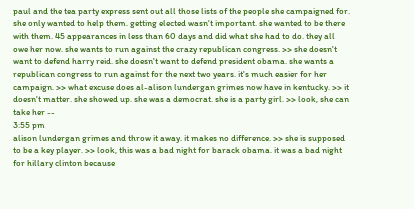paul and the tea party express sent out all those lists of the people she campaigned for. she only wanted to help them. getting elected wasn't important. she wanted to be there with them. 45 appearances in less than 60 days and did what she had to do. they all owe her now. she wants to run against the crazy republican congress. >> she doesn't want to defend harry reid. she doesn't want to defend president obama. she wants a republican congress to run against for the next two years. it's much easier for her campaign. >> what excuse does al-alison lundergan grimes now have in kentucky. >> it doesn't matter. she showed up. she was a democrat. she is a party girl. >> look, she can take her --
3:55 pm
alison lundergan grimes and throw it away. it makes no difference. >> she is supposed to be a key player. >> look, this was a bad night for barack obama. it was a bad night for hillary clinton because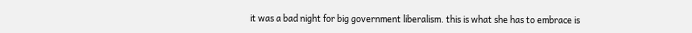it was a bad night for big government liberalism. this is what she has to embrace is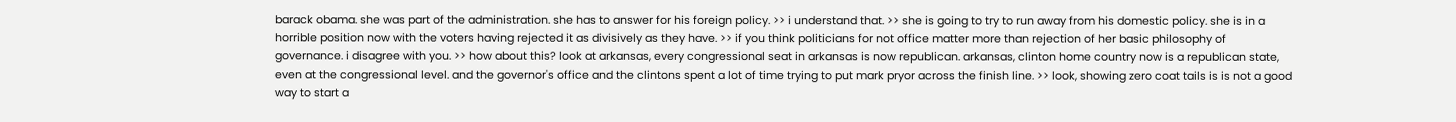barack obama. she was part of the administration. she has to answer for his foreign policy. >> i understand that. >> she is going to try to run away from his domestic policy. she is in a horrible position now with the voters having rejected it as divisively as they have. >> if you think politicians for not office matter more than rejection of her basic philosophy of governance. i disagree with you. >> how about this? look at arkansas, every congressional seat in arkansas is now republican. arkansas, clinton home country now is a republican state, even at the congressional level. and the governor's office and the clintons spent a lot of time trying to put mark pryor across the finish line. >> look, showing zero coat tails is is not a good way to start a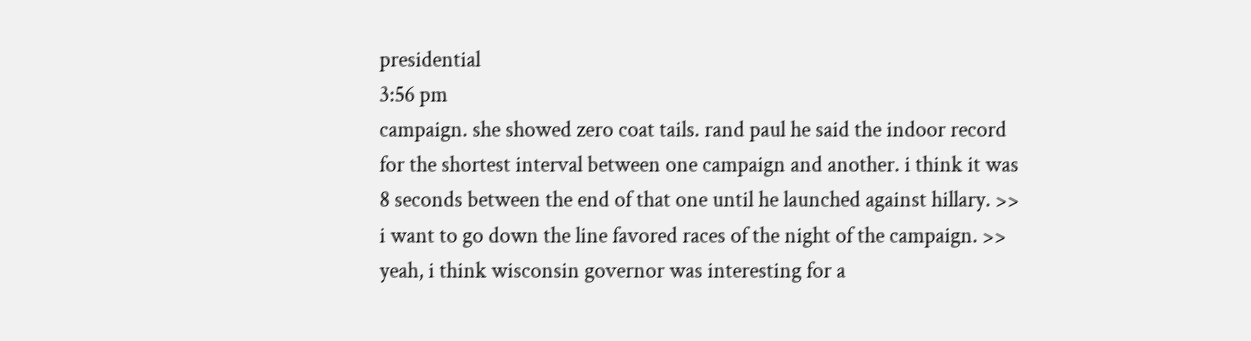presidential
3:56 pm
campaign. she showed zero coat tails. rand paul he said the indoor record for the shortest interval between one campaign and another. i think it was 8 seconds between the end of that one until he launched against hillary. >> i want to go down the line favored races of the night of the campaign. >> yeah, i think wisconsin governor was interesting for a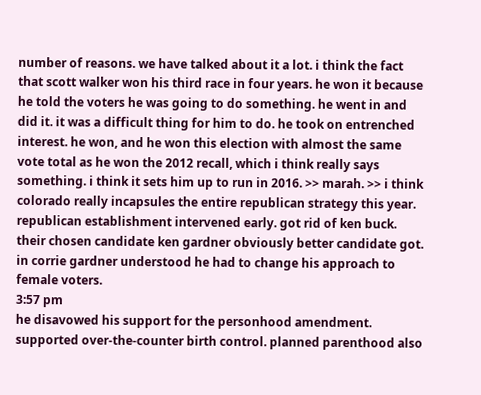number of reasons. we have talked about it a lot. i think the fact that scott walker won his third race in four years. he won it because he told the voters he was going to do something. he went in and did it. it was a difficult thing for him to do. he took on entrenched interest. he won, and he won this election with almost the same vote total as he won the 2012 recall, which i think really says something. i think it sets him up to run in 2016. >> marah. >> i think colorado really incapsules the entire republican strategy this year. republican establishment intervened early. got rid of ken buck. their chosen candidate ken gardner obviously better candidate got. in corrie gardner understood he had to change his approach to female voters.
3:57 pm
he disavowed his support for the personhood amendment. supported over-the-counter birth control. planned parenthood also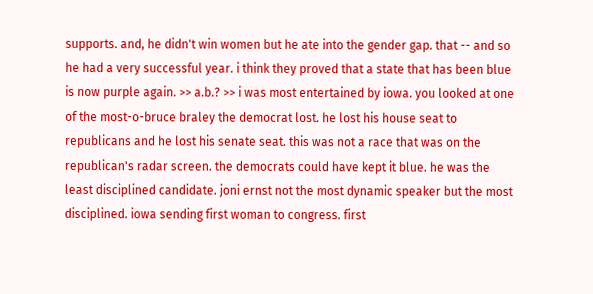supports. and, he didn't win women but he ate into the gender gap. that -- and so he had a very successful year. i think they proved that a state that has been blue is now purple again. >> a.b.? >> i was most entertained by iowa. you looked at one of the most-o-bruce braley the democrat lost. he lost his house seat to republicans and he lost his senate seat. this was not a race that was on the republican's radar screen. the democrats could have kept it blue. he was the least disciplined candidate. joni ernst not the most dynamic speaker but the most disciplined. iowa sending first woman to congress. first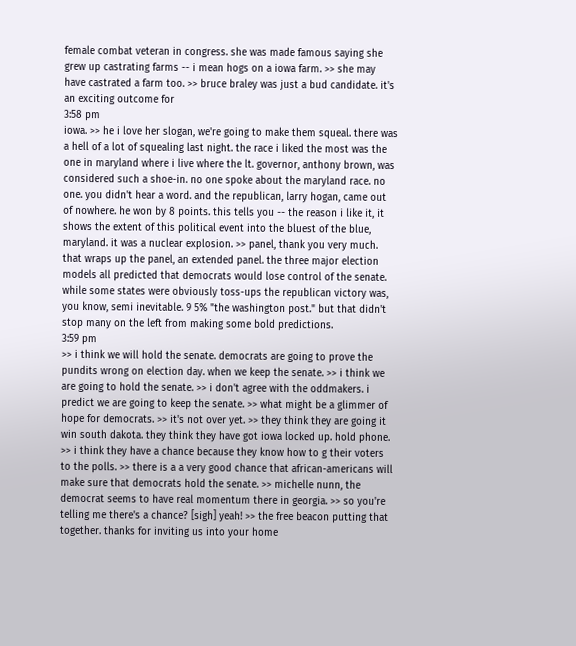female combat veteran in congress. she was made famous saying she grew up castrating farms -- i mean hogs on a iowa farm. >> she may have castrated a farm too. >> bruce braley was just a bud candidate. it's an exciting outcome for
3:58 pm
iowa. >> he i love her slogan, we're going to make them squeal. there was a hell of a lot of squealing last night. the race i liked the most was the one in maryland where i live where the lt. governor, anthony brown, was considered such a shoe-in. no one spoke about the maryland race. no one. you didn't hear a word. and the republican, larry hogan, came out of nowhere. he won by 8 points. this tells you -- the reason i like it, it shows the extent of this political event into the bluest of the blue, maryland. it was a nuclear explosion. >> panel, thank you very much. that wraps up the panel, an extended panel. the three major election models all predicted that democrats would lose control of the senate. while some states were obviously toss-ups the republican victory was, you know, semi inevitable. 9 5% "the washington post." but that didn't stop many on the left from making some bold predictions.
3:59 pm
>> i think we will hold the senate. democrats are going to prove the pundits wrong on election day. when we keep the senate. >> i think we are going to hold the senate. >> i don't agree with the oddmakers. i predict we are going to keep the senate. >> what might be a glimmer of hope for democrats. >> it's not over yet. >> they think they are going it win south dakota. they think they have got iowa locked up. hold phone. >> i think they have a chance because they know how to g their voters to the polls. >> there is a a very good chance that african-americans will make sure that democrats hold the senate. >> michelle nunn, the democrat seems to have real momentum there in georgia. >> so you're telling me there's a chance? [sigh] yeah! >> the free beacon putting that together. thanks for inviting us into your home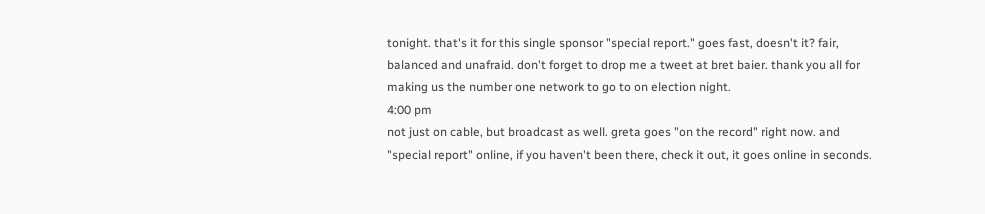tonight. that's it for this single sponsor "special report." goes fast, doesn't it? fair, balanced and unafraid. don't forget to drop me a tweet at bret baier. thank you all for making us the number one network to go to on election night.
4:00 pm
not just on cable, but broadcast as well. greta goes "on the record" right now. and "special report" online, if you haven't been there, check it out, it goes online in seconds.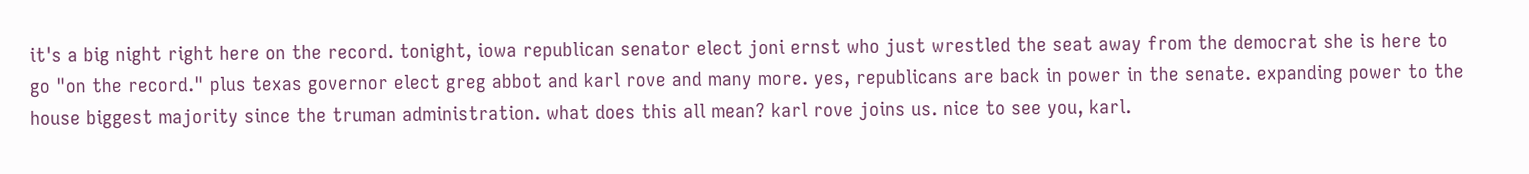it's a big night right here on the record. tonight, iowa republican senator elect joni ernst who just wrestled the seat away from the democrat she is here to go "on the record." plus texas governor elect greg abbot and karl rove and many more. yes, republicans are back in power in the senate. expanding power to the house biggest majority since the truman administration. what does this all mean? karl rove joins us. nice to see you, karl.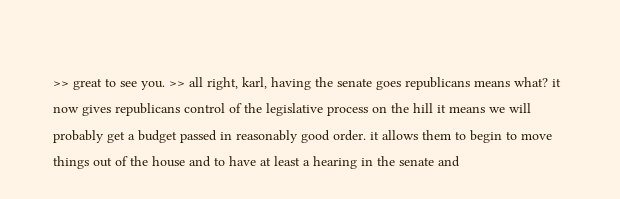>> great to see you. >> all right, karl, having the senate goes republicans means what? it now gives republicans control of the legislative process on the hill it means we will probably get a budget passed in reasonably good order. it allows them to begin to move things out of the house and to have at least a hearing in the senate and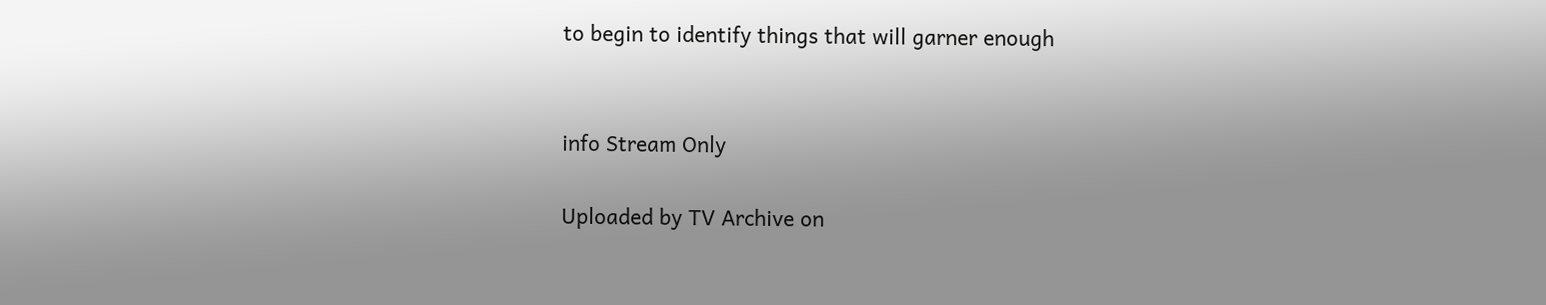to begin to identify things that will garner enough


info Stream Only

Uploaded by TV Archive on